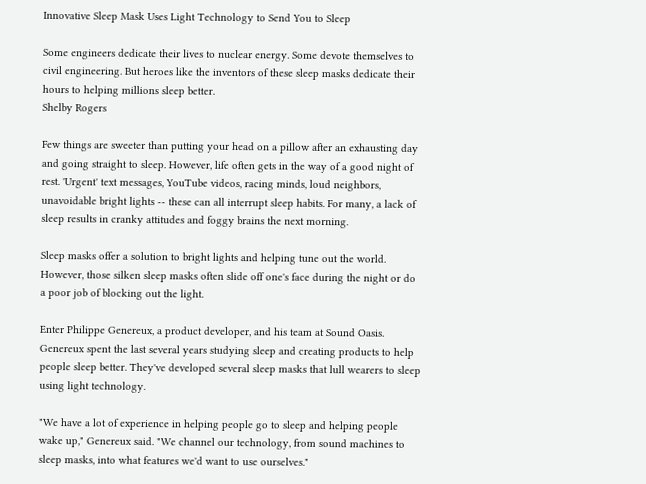Innovative Sleep Mask Uses Light Technology to Send You to Sleep

Some engineers dedicate their lives to nuclear energy. Some devote themselves to civil engineering. But heroes like the inventors of these sleep masks dedicate their hours to helping millions sleep better.
Shelby Rogers

Few things are sweeter than putting your head on a pillow after an exhausting day and going straight to sleep. However, life often gets in the way of a good night of rest. 'Urgent' text messages, YouTube videos, racing minds, loud neighbors, unavoidable bright lights -- these can all interrupt sleep habits. For many, a lack of sleep results in cranky attitudes and foggy brains the next morning.

Sleep masks offer a solution to bright lights and helping tune out the world. However, those silken sleep masks often slide off one's face during the night or do a poor job of blocking out the light.

Enter Philippe Genereux, a product developer, and his team at Sound Oasis. Genereux spent the last several years studying sleep and creating products to help people sleep better. They've developed several sleep masks that lull wearers to sleep using light technology.

"We have a lot of experience in helping people go to sleep and helping people wake up," Genereux said. "We channel our technology, from sound machines to sleep masks, into what features we'd want to use ourselves."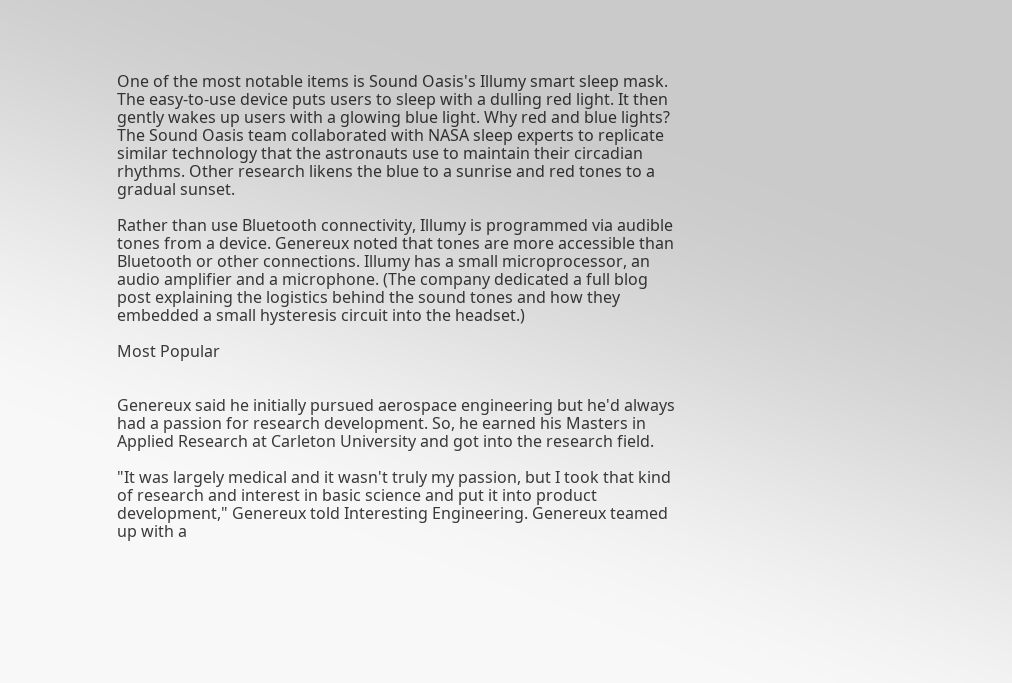One of the most notable items is Sound Oasis's Illumy smart sleep mask. The easy-to-use device puts users to sleep with a dulling red light. It then gently wakes up users with a glowing blue light. Why red and blue lights? The Sound Oasis team collaborated with NASA sleep experts to replicate similar technology that the astronauts use to maintain their circadian rhythms. Other research likens the blue to a sunrise and red tones to a gradual sunset.

Rather than use Bluetooth connectivity, Illumy is programmed via audible tones from a device. Genereux noted that tones are more accessible than Bluetooth or other connections. Illumy has a small microprocessor, an audio amplifier and a microphone. (The company dedicated a full blog post explaining the logistics behind the sound tones and how they embedded a small hysteresis circuit into the headset.)

Most Popular


Genereux said he initially pursued aerospace engineering but he'd always had a passion for research development. So, he earned his Masters in Applied Research at Carleton University and got into the research field.

"It was largely medical and it wasn't truly my passion, but I took that kind of research and interest in basic science and put it into product development," Genereux told Interesting Engineering. Genereux teamed up with a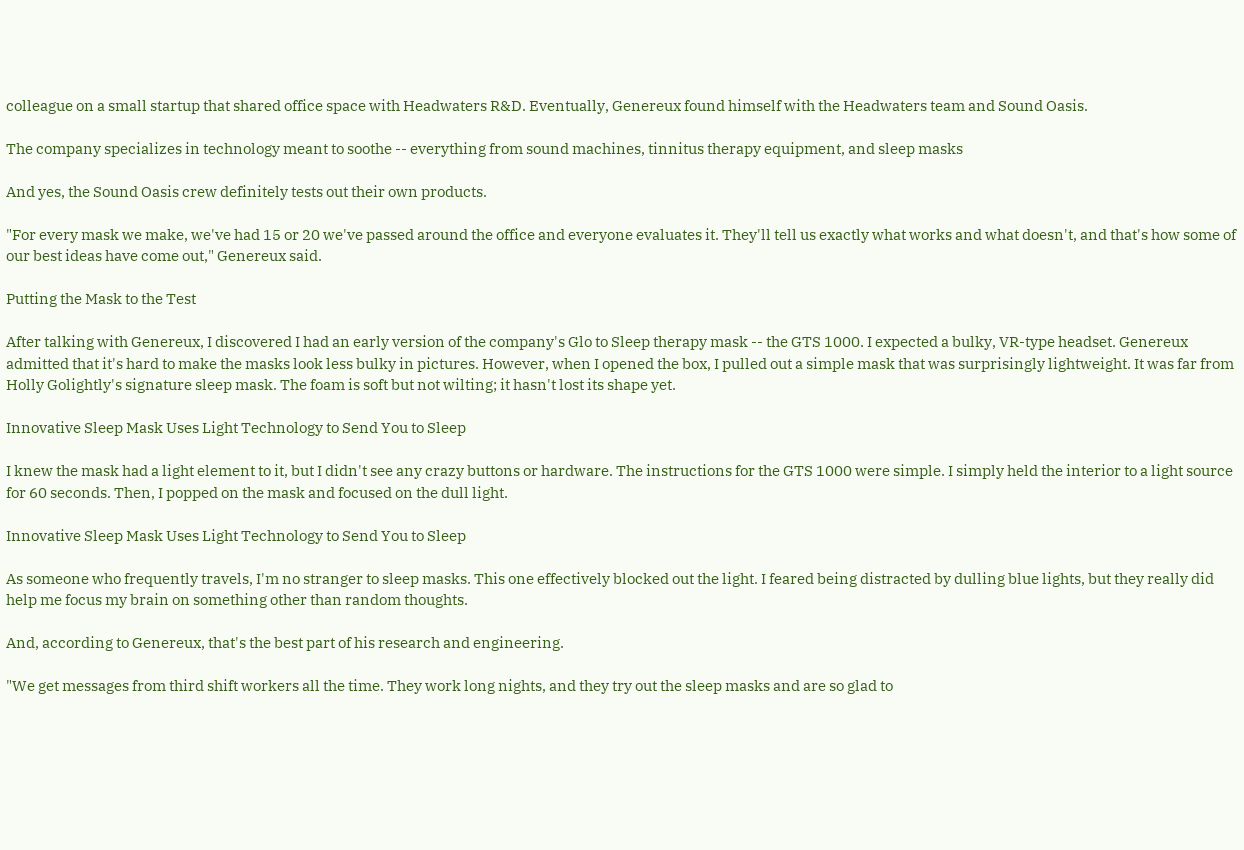colleague on a small startup that shared office space with Headwaters R&D. Eventually, Genereux found himself with the Headwaters team and Sound Oasis.

The company specializes in technology meant to soothe -- everything from sound machines, tinnitus therapy equipment, and sleep masks

And yes, the Sound Oasis crew definitely tests out their own products.

"For every mask we make, we've had 15 or 20 we've passed around the office and everyone evaluates it. They'll tell us exactly what works and what doesn't, and that's how some of our best ideas have come out," Genereux said.

Putting the Mask to the Test

After talking with Genereux, I discovered I had an early version of the company's Glo to Sleep therapy mask -- the GTS 1000. I expected a bulky, VR-type headset. Genereux admitted that it's hard to make the masks look less bulky in pictures. However, when I opened the box, I pulled out a simple mask that was surprisingly lightweight. It was far from Holly Golightly's signature sleep mask. The foam is soft but not wilting; it hasn't lost its shape yet.

Innovative Sleep Mask Uses Light Technology to Send You to Sleep

I knew the mask had a light element to it, but I didn't see any crazy buttons or hardware. The instructions for the GTS 1000 were simple. I simply held the interior to a light source for 60 seconds. Then, I popped on the mask and focused on the dull light.

Innovative Sleep Mask Uses Light Technology to Send You to Sleep

As someone who frequently travels, I'm no stranger to sleep masks. This one effectively blocked out the light. I feared being distracted by dulling blue lights, but they really did help me focus my brain on something other than random thoughts.

And, according to Genereux, that's the best part of his research and engineering.

"We get messages from third shift workers all the time. They work long nights, and they try out the sleep masks and are so glad to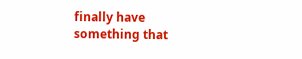finally have something that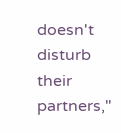doesn't disturb their partners,"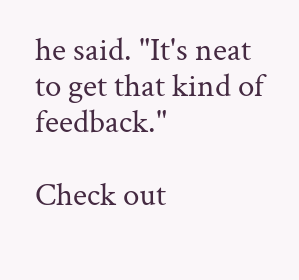he said. "It's neat to get that kind of feedback."

Check out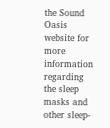the Sound Oasis website for more information regarding the sleep masks and other sleep-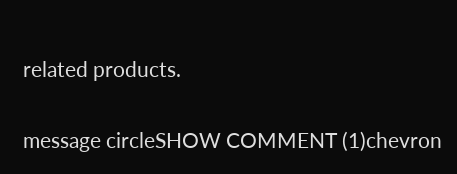related products.

message circleSHOW COMMENT (1)chevron